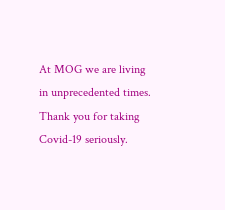At MOG we are living in unprecedented times. Thank you for taking Covid-19 seriously.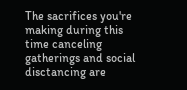The sacrifices you're making during this time canceling gatherings and social disctancing are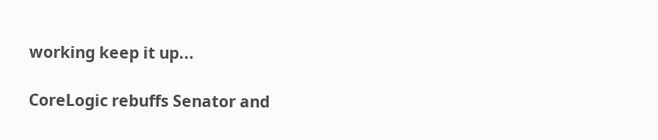working keep it up...

CoreLogic rebuffs Senator and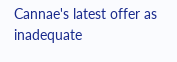Cannae's latest offer as inadequate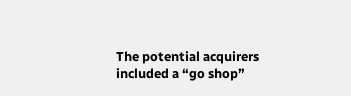The potential acquirers included a “go shop”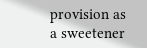provision as a sweetener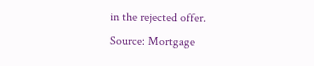in the rejected offer.
Source: Mortgage